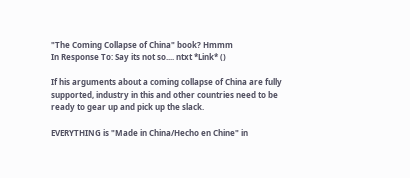"The Coming Collapse of China" book? Hmmm
In Response To: Say its not so.... ntxt *Link* ()

If his arguments about a coming collapse of China are fully supported, industry in this and other countries need to be ready to gear up and pick up the slack.

EVERYTHING is "Made in China/Hecho en Chine" in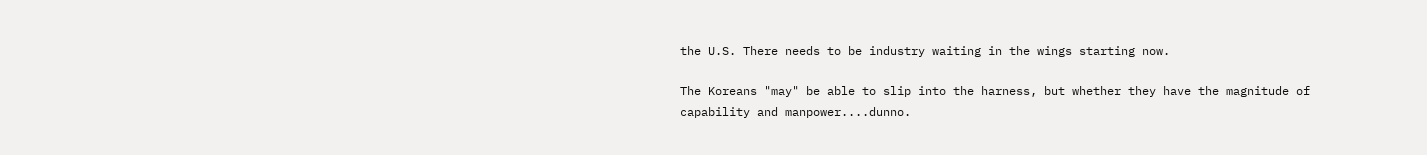the U.S. There needs to be industry waiting in the wings starting now.

The Koreans "may" be able to slip into the harness, but whether they have the magnitude of capability and manpower....dunno.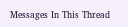Messages In This Thread